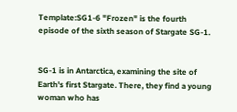Template:SG1-6 "Frozen" is the fourth episode of the sixth season of Stargate SG-1.


SG-1 is in Antarctica, examining the site of Earth's first Stargate. There, they find a young woman who has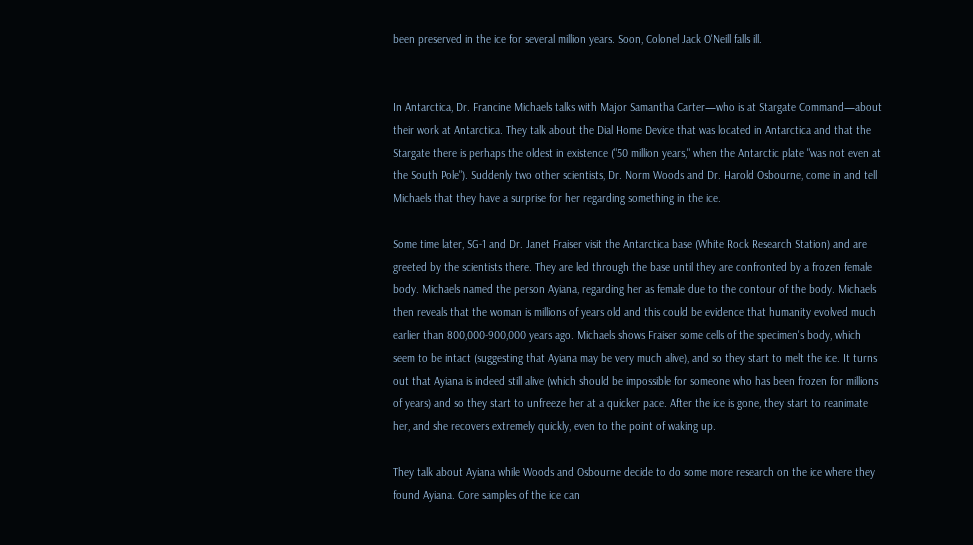been preserved in the ice for several million years. Soon, Colonel Jack O'Neill falls ill.


In Antarctica, Dr. Francine Michaels talks with Major Samantha Carter—who is at Stargate Command—about their work at Antarctica. They talk about the Dial Home Device that was located in Antarctica and that the Stargate there is perhaps the oldest in existence ("50 million years," when the Antarctic plate "was not even at the South Pole"). Suddenly two other scientists, Dr. Norm Woods and Dr. Harold Osbourne, come in and tell Michaels that they have a surprise for her regarding something in the ice.

Some time later, SG-1 and Dr. Janet Fraiser visit the Antarctica base (White Rock Research Station) and are greeted by the scientists there. They are led through the base until they are confronted by a frozen female body. Michaels named the person Ayiana, regarding her as female due to the contour of the body. Michaels then reveals that the woman is millions of years old and this could be evidence that humanity evolved much earlier than 800,000-900,000 years ago. Michaels shows Fraiser some cells of the specimen's body, which seem to be intact (suggesting that Ayiana may be very much alive), and so they start to melt the ice. It turns out that Ayiana is indeed still alive (which should be impossible for someone who has been frozen for millions of years) and so they start to unfreeze her at a quicker pace. After the ice is gone, they start to reanimate her, and she recovers extremely quickly, even to the point of waking up.

They talk about Ayiana while Woods and Osbourne decide to do some more research on the ice where they found Ayiana. Core samples of the ice can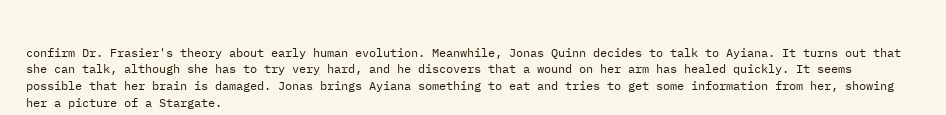confirm Dr. Frasier's theory about early human evolution. Meanwhile, Jonas Quinn decides to talk to Ayiana. It turns out that she can talk, although she has to try very hard, and he discovers that a wound on her arm has healed quickly. It seems possible that her brain is damaged. Jonas brings Ayiana something to eat and tries to get some information from her, showing her a picture of a Stargate.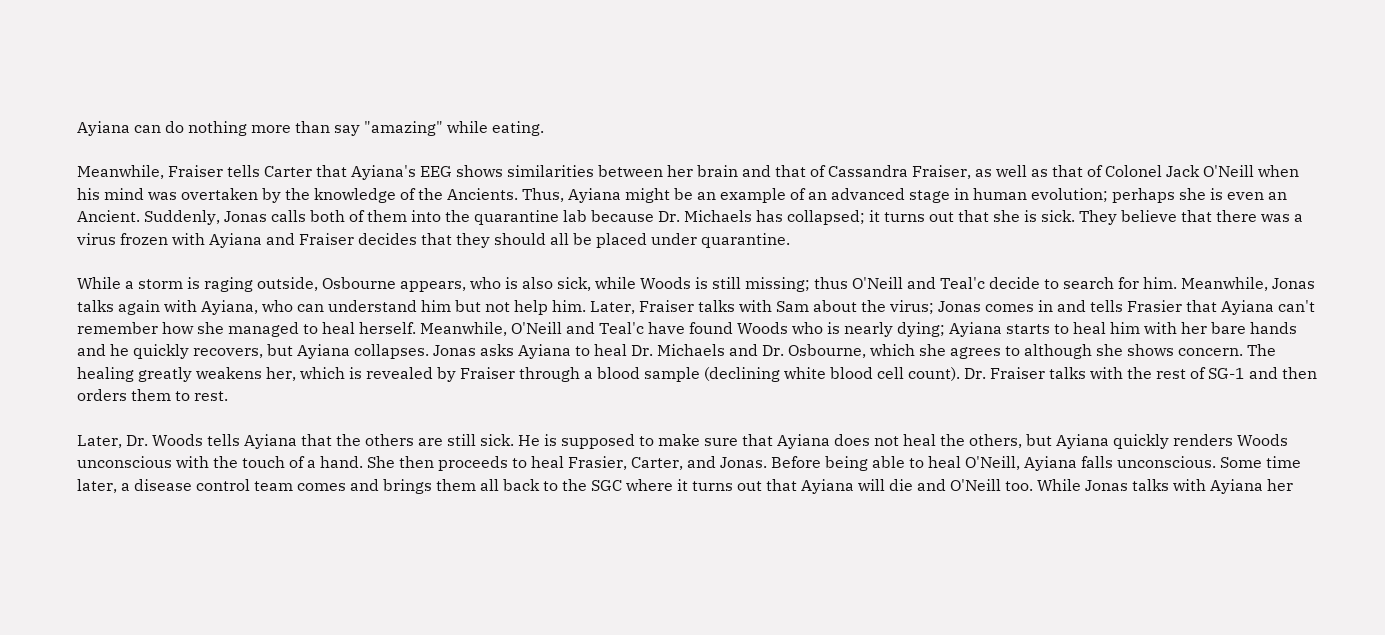Ayiana can do nothing more than say "amazing" while eating.

Meanwhile, Fraiser tells Carter that Ayiana's EEG shows similarities between her brain and that of Cassandra Fraiser, as well as that of Colonel Jack O'Neill when his mind was overtaken by the knowledge of the Ancients. Thus, Ayiana might be an example of an advanced stage in human evolution; perhaps she is even an Ancient. Suddenly, Jonas calls both of them into the quarantine lab because Dr. Michaels has collapsed; it turns out that she is sick. They believe that there was a virus frozen with Ayiana and Fraiser decides that they should all be placed under quarantine.

While a storm is raging outside, Osbourne appears, who is also sick, while Woods is still missing; thus O'Neill and Teal'c decide to search for him. Meanwhile, Jonas talks again with Ayiana, who can understand him but not help him. Later, Fraiser talks with Sam about the virus; Jonas comes in and tells Frasier that Ayiana can't remember how she managed to heal herself. Meanwhile, O'Neill and Teal'c have found Woods who is nearly dying; Ayiana starts to heal him with her bare hands and he quickly recovers, but Ayiana collapses. Jonas asks Ayiana to heal Dr. Michaels and Dr. Osbourne, which she agrees to although she shows concern. The healing greatly weakens her, which is revealed by Fraiser through a blood sample (declining white blood cell count). Dr. Fraiser talks with the rest of SG-1 and then orders them to rest.

Later, Dr. Woods tells Ayiana that the others are still sick. He is supposed to make sure that Ayiana does not heal the others, but Ayiana quickly renders Woods unconscious with the touch of a hand. She then proceeds to heal Frasier, Carter, and Jonas. Before being able to heal O'Neill, Ayiana falls unconscious. Some time later, a disease control team comes and brings them all back to the SGC where it turns out that Ayiana will die and O'Neill too. While Jonas talks with Ayiana her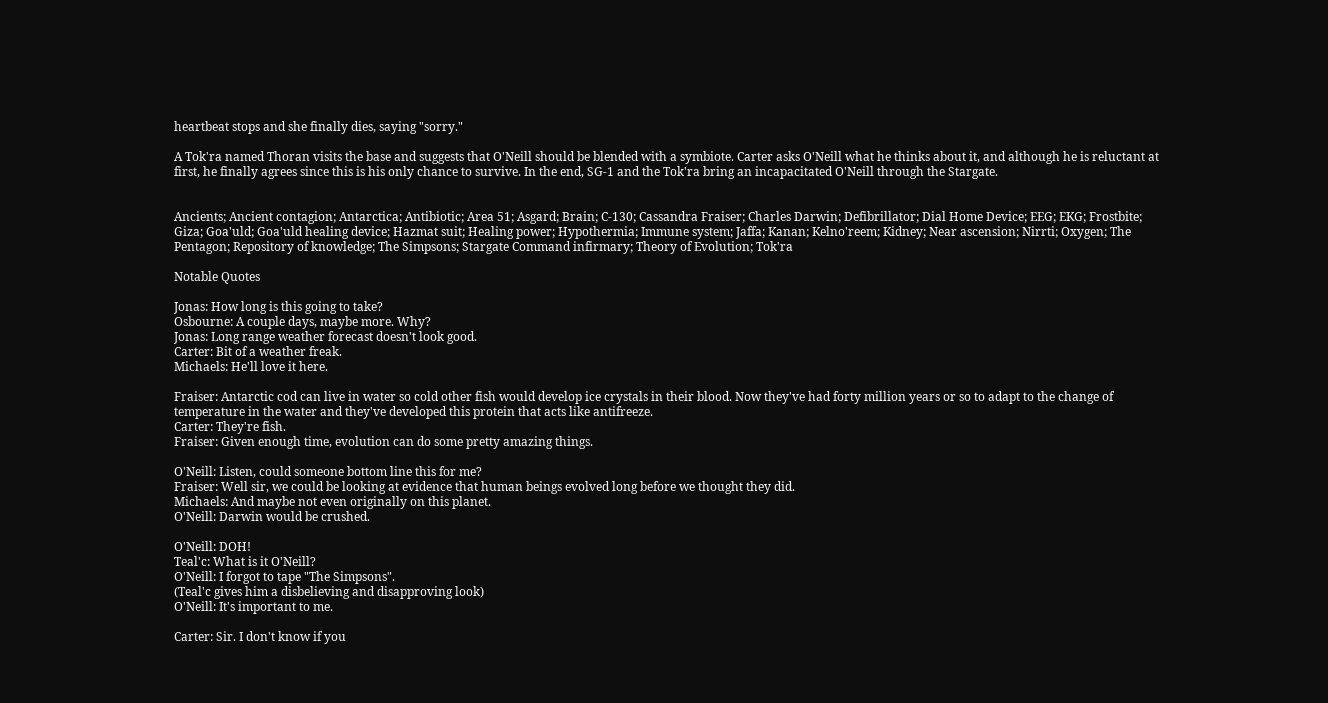heartbeat stops and she finally dies, saying "sorry."

A Tok'ra named Thoran visits the base and suggests that O'Neill should be blended with a symbiote. Carter asks O'Neill what he thinks about it, and although he is reluctant at first, he finally agrees since this is his only chance to survive. In the end, SG-1 and the Tok'ra bring an incapacitated O'Neill through the Stargate.


Ancients; Ancient contagion; Antarctica; Antibiotic; Area 51; Asgard; Brain; C-130; Cassandra Fraiser; Charles Darwin; Defibrillator; Dial Home Device; EEG; EKG; Frostbite; Giza; Goa'uld; Goa'uld healing device; Hazmat suit; Healing power; Hypothermia; Immune system; Jaffa; Kanan; Kelno'reem; Kidney; Near ascension; Nirrti; Oxygen; The Pentagon; Repository of knowledge; The Simpsons; Stargate Command infirmary; Theory of Evolution; Tok'ra

Notable Quotes

Jonas: How long is this going to take?
Osbourne: A couple days, maybe more. Why?
Jonas: Long range weather forecast doesn't look good.
Carter: Bit of a weather freak.
Michaels: He'll love it here.

Fraiser: Antarctic cod can live in water so cold other fish would develop ice crystals in their blood. Now they've had forty million years or so to adapt to the change of temperature in the water and they've developed this protein that acts like antifreeze.
Carter: They're fish.
Fraiser: Given enough time, evolution can do some pretty amazing things.

O'Neill: Listen, could someone bottom line this for me?
Fraiser: Well sir, we could be looking at evidence that human beings evolved long before we thought they did.
Michaels: And maybe not even originally on this planet.
O'Neill: Darwin would be crushed.

O'Neill: DOH!
Teal'c: What is it O'Neill?
O'Neill: I forgot to tape "The Simpsons".
(Teal'c gives him a disbelieving and disapproving look)
O'Neill: It's important to me.

Carter: Sir. I don't know if you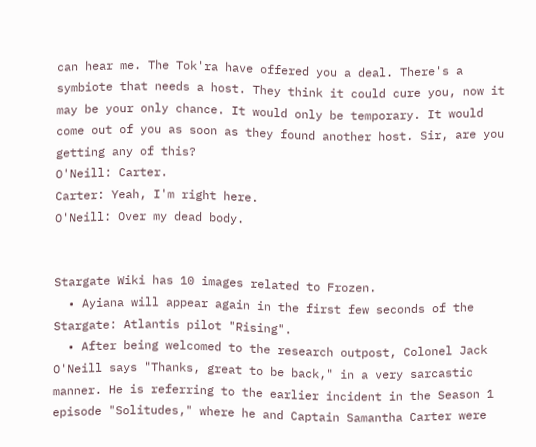can hear me. The Tok'ra have offered you a deal. There's a symbiote that needs a host. They think it could cure you, now it may be your only chance. It would only be temporary. It would come out of you as soon as they found another host. Sir, are you getting any of this?
O'Neill: Carter.
Carter: Yeah, I'm right here.
O'Neill: Over my dead body.


Stargate Wiki has 10 images related to Frozen.
  • Ayiana will appear again in the first few seconds of the Stargate: Atlantis pilot "Rising".
  • After being welcomed to the research outpost, Colonel Jack O'Neill says "Thanks, great to be back," in a very sarcastic manner. He is referring to the earlier incident in the Season 1 episode "Solitudes," where he and Captain Samantha Carter were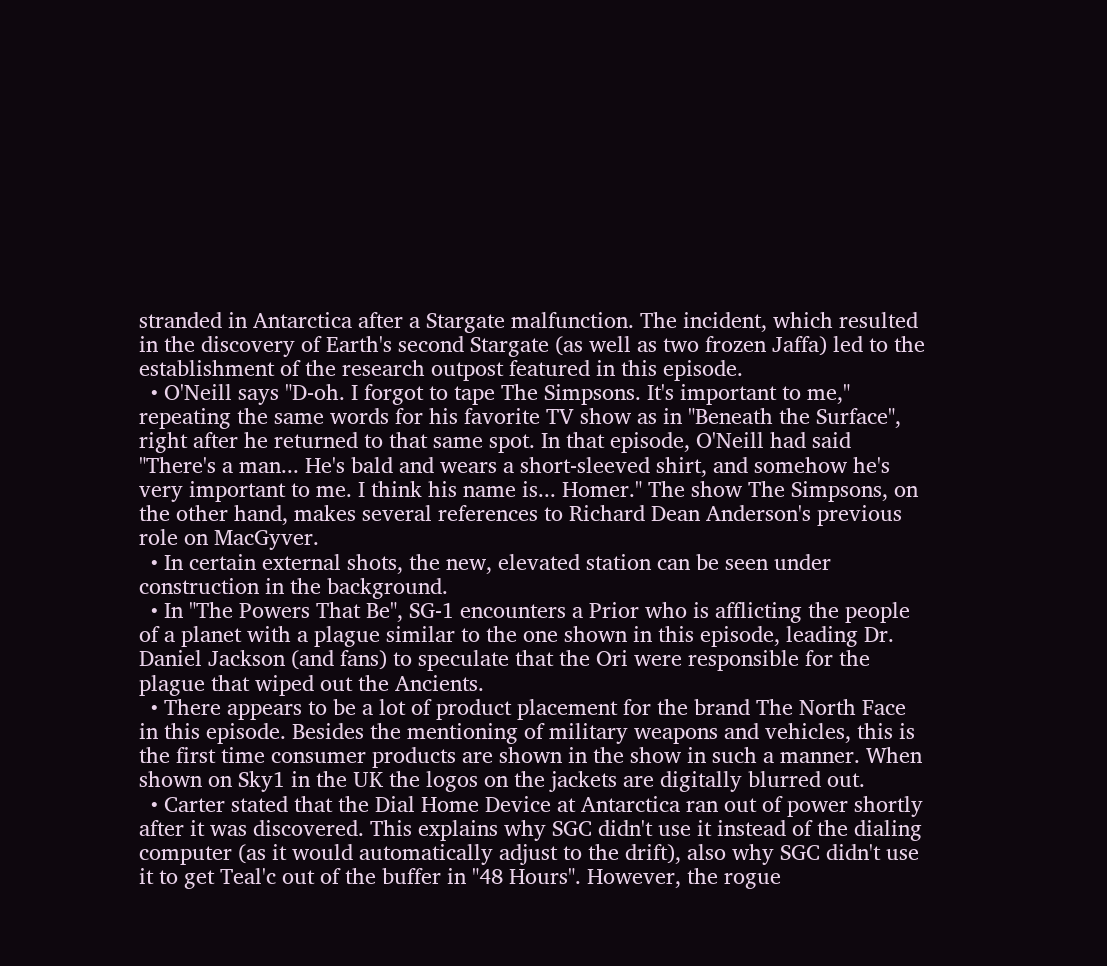stranded in Antarctica after a Stargate malfunction. The incident, which resulted in the discovery of Earth's second Stargate (as well as two frozen Jaffa) led to the establishment of the research outpost featured in this episode.
  • O'Neill says "D-oh. I forgot to tape The Simpsons. It's important to me," repeating the same words for his favorite TV show as in "Beneath the Surface", right after he returned to that same spot. In that episode, O'Neill had said "There's a man... He's bald and wears a short-sleeved shirt, and somehow he's very important to me. I think his name is... Homer." The show The Simpsons, on the other hand, makes several references to Richard Dean Anderson's previous role on MacGyver.
  • In certain external shots, the new, elevated station can be seen under construction in the background.
  • In "The Powers That Be", SG-1 encounters a Prior who is afflicting the people of a planet with a plague similar to the one shown in this episode, leading Dr. Daniel Jackson (and fans) to speculate that the Ori were responsible for the plague that wiped out the Ancients.
  • There appears to be a lot of product placement for the brand The North Face in this episode. Besides the mentioning of military weapons and vehicles, this is the first time consumer products are shown in the show in such a manner. When shown on Sky1 in the UK the logos on the jackets are digitally blurred out.
  • Carter stated that the Dial Home Device at Antarctica ran out of power shortly after it was discovered. This explains why SGC didn't use it instead of the dialing computer (as it would automatically adjust to the drift), also why SGC didn't use it to get Teal'c out of the buffer in "48 Hours". However, the rogue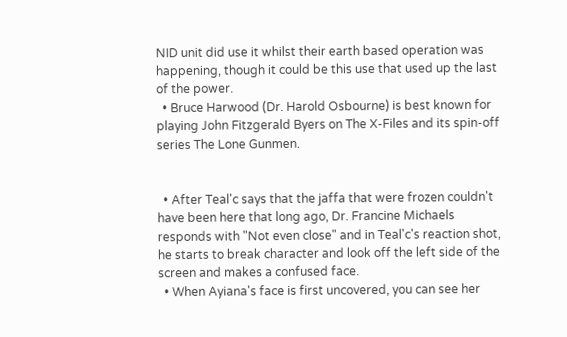NID unit did use it whilst their earth based operation was happening, though it could be this use that used up the last of the power.
  • Bruce Harwood (Dr. Harold Osbourne) is best known for playing John Fitzgerald Byers on The X-Files and its spin-off series The Lone Gunmen.


  • After Teal'c says that the jaffa that were frozen couldn't have been here that long ago, Dr. Francine Michaels responds with "Not even close" and in Teal'c's reaction shot, he starts to break character and look off the left side of the screen and makes a confused face.
  • When Ayiana's face is first uncovered, you can see her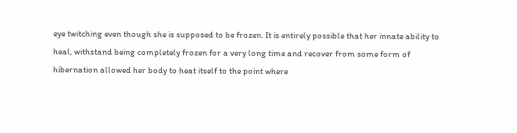eye twitching even though she is supposed to be frozen. It is entirely possible that her innate ability to heal, withstand being completely frozen for a very long time and recover from some form of hibernation allowed her body to heat itself to the point where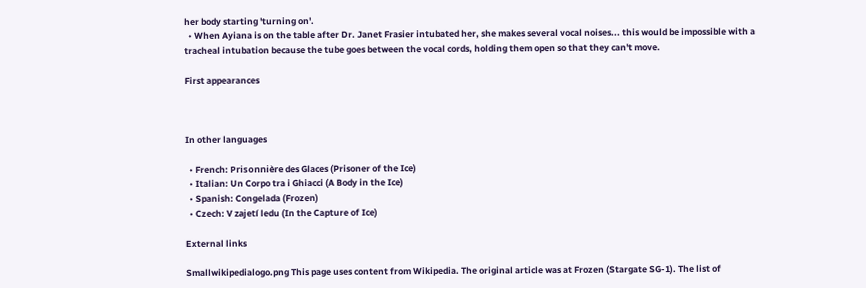her body starting 'turning on'.
  • When Ayiana is on the table after Dr. Janet Frasier intubated her, she makes several vocal noises... this would be impossible with a tracheal intubation because the tube goes between the vocal cords, holding them open so that they can't move.

First appearances



In other languages

  • French: Prisonnière des Glaces (Prisoner of the Ice)
  • Italian: Un Corpo tra i Ghiacci (A Body in the Ice)
  • Spanish: Congelada (Frozen)
  • Czech: V zajetí ledu (In the Capture of Ice)

External links

Smallwikipedialogo.png This page uses content from Wikipedia. The original article was at Frozen (Stargate SG-1). The list of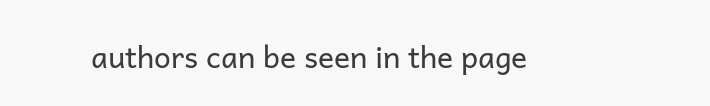authors can be seen in the page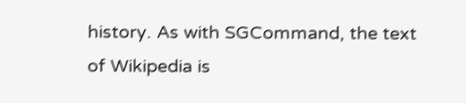history. As with SGCommand, the text of Wikipedia is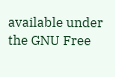available under the GNU Free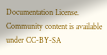Documentation License.
Community content is available under CC-BY-SA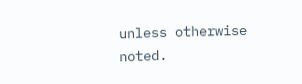unless otherwise noted.